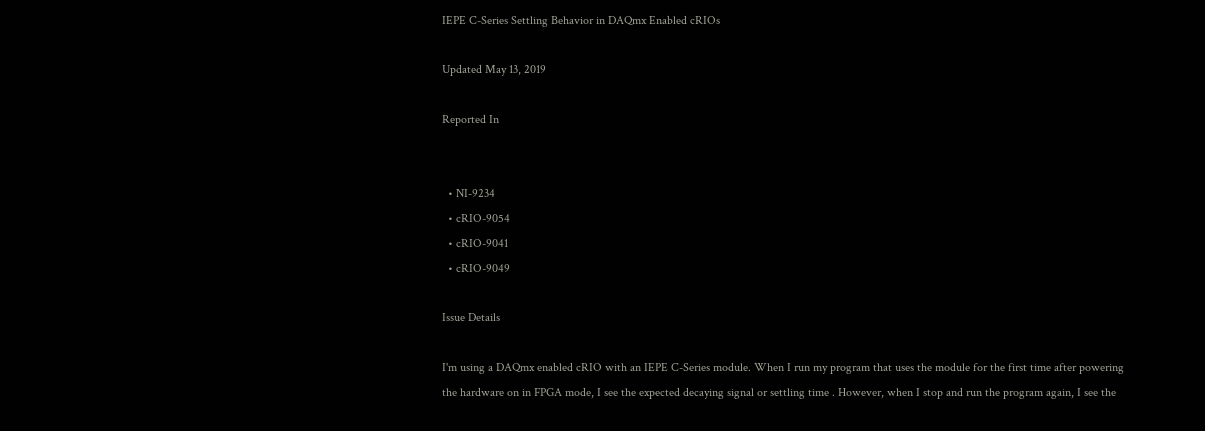IEPE C-Series Settling Behavior in DAQmx Enabled cRIOs

Updated May 13, 2019

Reported In


  • NI-9234
  • cRIO-9054
  • cRIO-9041
  • cRIO-9049

Issue Details

I'm using a DAQmx enabled cRIO with an IEPE C-Series module. When I run my program that uses the module for the first time after powering the hardware on in FPGA mode, I see the expected decaying signal or settling time . However, when I stop and run the program again, I see the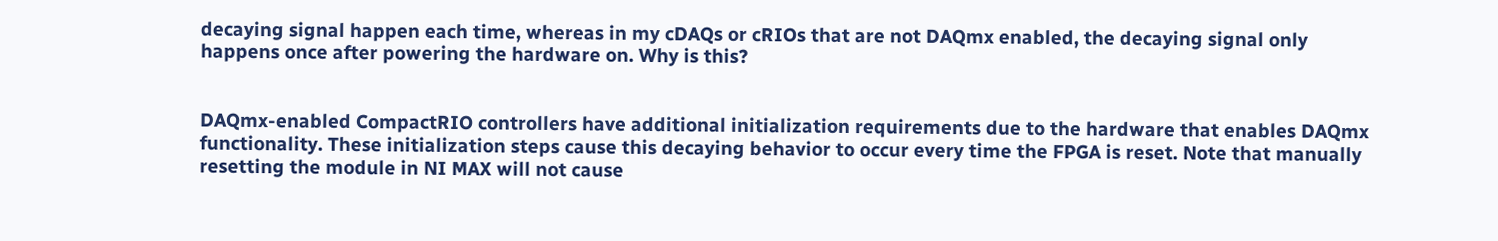decaying signal happen each time, whereas in my cDAQs or cRIOs that are not DAQmx enabled, the decaying signal only happens once after powering the hardware on. Why is this?


DAQmx-enabled CompactRIO controllers have additional initialization requirements due to the hardware that enables DAQmx functionality. These initialization steps cause this decaying behavior to occur every time the FPGA is reset. Note that manually resetting the module in NI MAX will not cause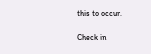this to occur.

Check in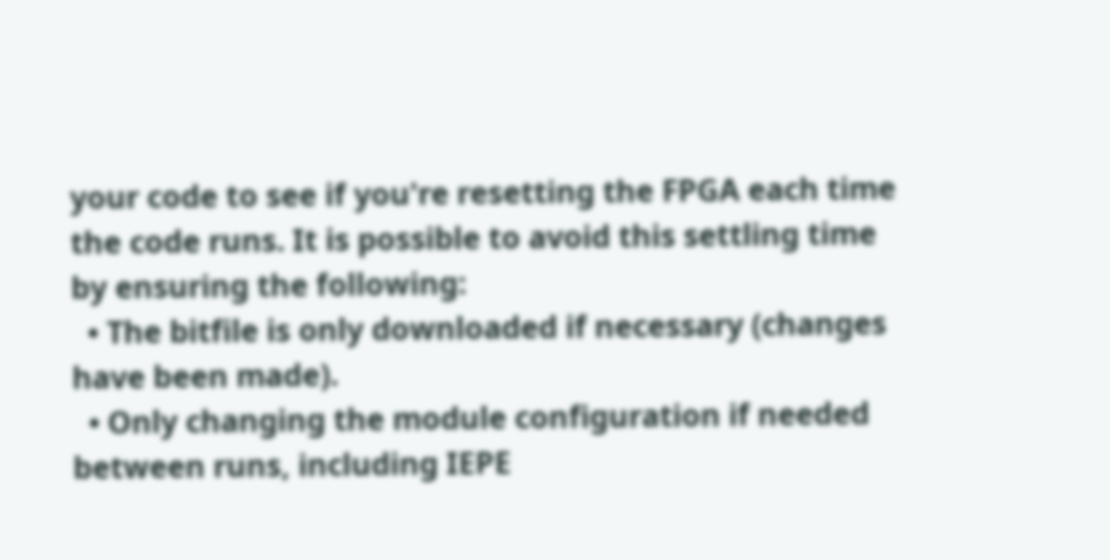your code to see if you're resetting the FPGA each time the code runs. It is possible to avoid this settling time by ensuring the following:
  • The bitfile is only downloaded if necessary (changes have been made).
  • Only changing the module configuration if needed between runs, including IEPE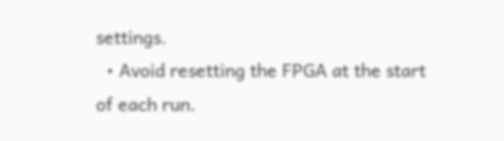settings.
  • Avoid resetting the FPGA at the start of each run.